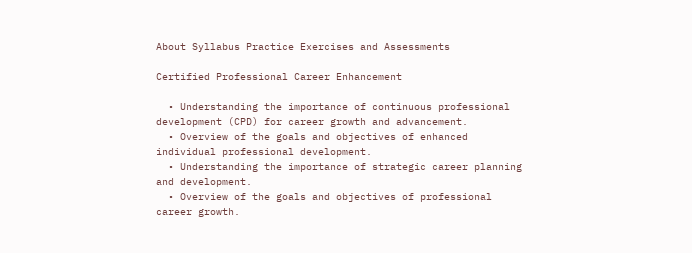About Syllabus Practice Exercises and Assessments

Certified Professional Career Enhancement

  • Understanding the importance of continuous professional development (CPD) for career growth and advancement.
  • Overview of the goals and objectives of enhanced individual professional development.
  • Understanding the importance of strategic career planning and development.
  • Overview of the goals and objectives of professional career growth.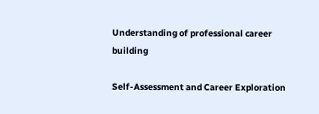Understanding of professional career building

Self-Assessment and Career Exploration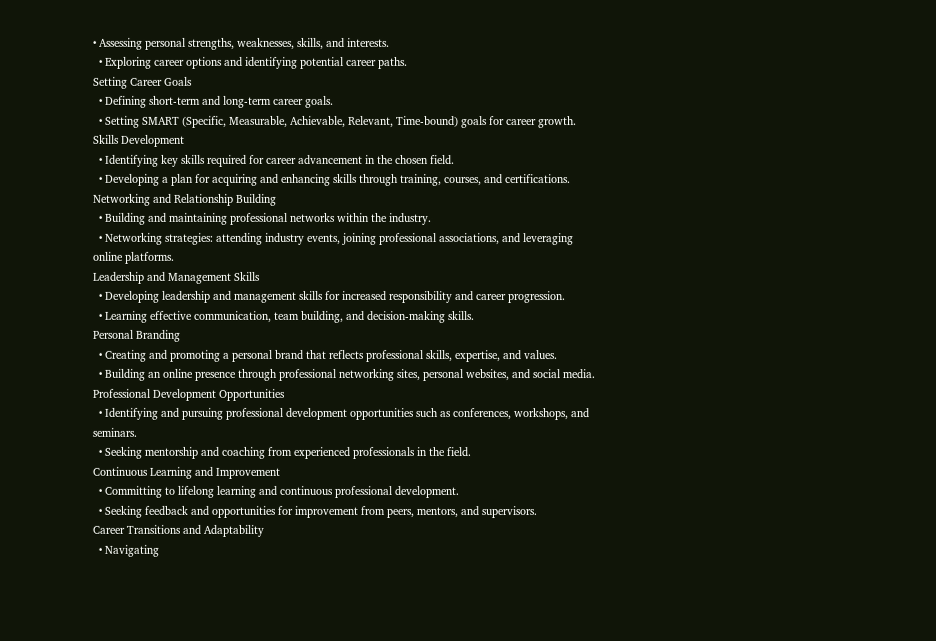• Assessing personal strengths, weaknesses, skills, and interests.
  • Exploring career options and identifying potential career paths.
Setting Career Goals
  • Defining short-term and long-term career goals.
  • Setting SMART (Specific, Measurable, Achievable, Relevant, Time-bound) goals for career growth.
Skills Development
  • Identifying key skills required for career advancement in the chosen field.
  • Developing a plan for acquiring and enhancing skills through training, courses, and certifications.
Networking and Relationship Building
  • Building and maintaining professional networks within the industry.
  • Networking strategies: attending industry events, joining professional associations, and leveraging online platforms.
Leadership and Management Skills
  • Developing leadership and management skills for increased responsibility and career progression.
  • Learning effective communication, team building, and decision-making skills.
Personal Branding
  • Creating and promoting a personal brand that reflects professional skills, expertise, and values.
  • Building an online presence through professional networking sites, personal websites, and social media.
Professional Development Opportunities
  • Identifying and pursuing professional development opportunities such as conferences, workshops, and seminars.
  • Seeking mentorship and coaching from experienced professionals in the field.
Continuous Learning and Improvement
  • Committing to lifelong learning and continuous professional development.
  • Seeking feedback and opportunities for improvement from peers, mentors, and supervisors.
Career Transitions and Adaptability
  • Navigating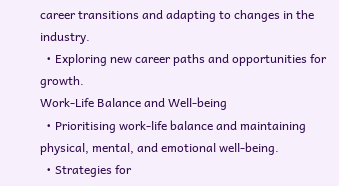career transitions and adapting to changes in the industry.
  • Exploring new career paths and opportunities for growth.
Work-Life Balance and Well-being
  • Prioritising work-life balance and maintaining physical, mental, and emotional well-being.
  • Strategies for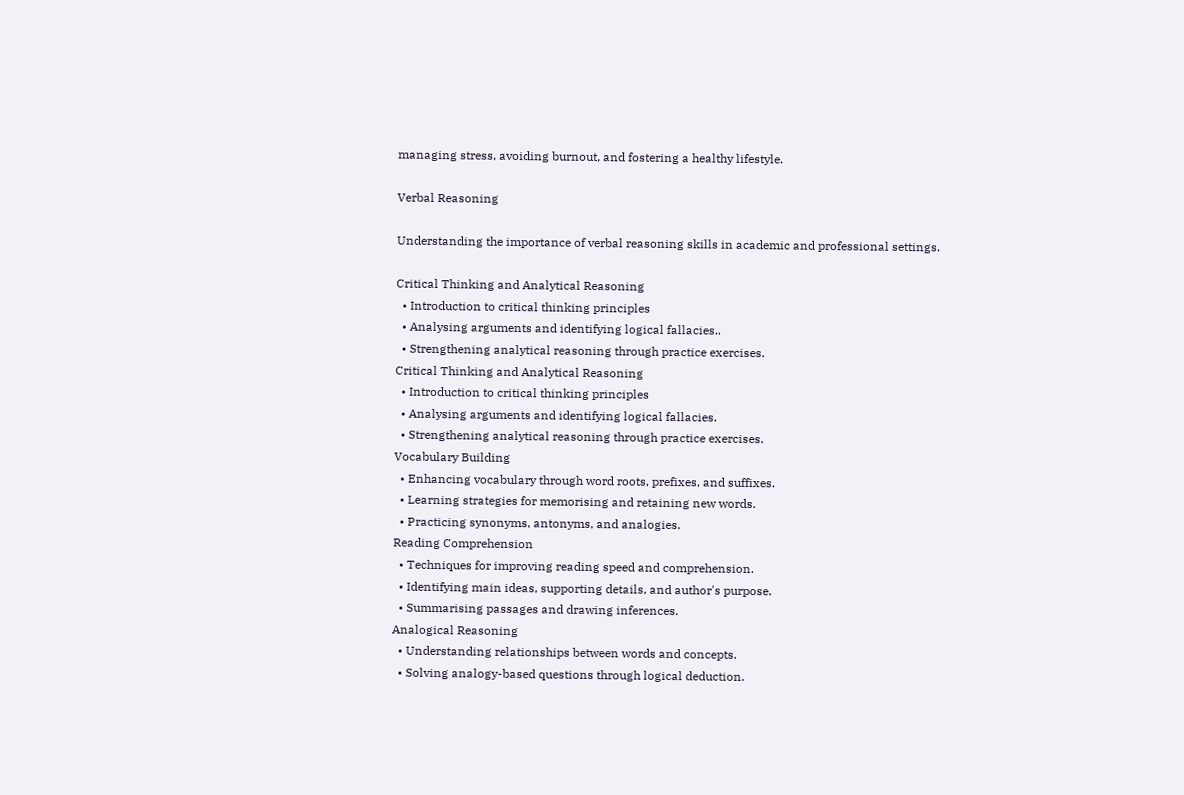managing stress, avoiding burnout, and fostering a healthy lifestyle.

Verbal Reasoning

Understanding the importance of verbal reasoning skills in academic and professional settings.

Critical Thinking and Analytical Reasoning
  • Introduction to critical thinking principles
  • Analysing arguments and identifying logical fallacies..
  • Strengthening analytical reasoning through practice exercises.
Critical Thinking and Analytical Reasoning
  • Introduction to critical thinking principles
  • Analysing arguments and identifying logical fallacies.
  • Strengthening analytical reasoning through practice exercises.
Vocabulary Building
  • Enhancing vocabulary through word roots, prefixes, and suffixes.
  • Learning strategies for memorising and retaining new words.
  • Practicing synonyms, antonyms, and analogies.
Reading Comprehension
  • Techniques for improving reading speed and comprehension.
  • Identifying main ideas, supporting details, and author's purpose.
  • Summarising passages and drawing inferences.
Analogical Reasoning
  • Understanding relationships between words and concepts.
  • Solving analogy-based questions through logical deduction.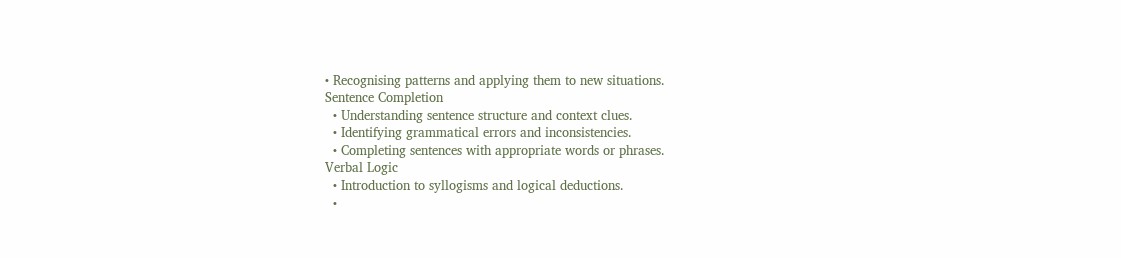• Recognising patterns and applying them to new situations.
Sentence Completion
  • Understanding sentence structure and context clues.
  • Identifying grammatical errors and inconsistencies.
  • Completing sentences with appropriate words or phrases.
Verbal Logic
  • Introduction to syllogisms and logical deductions.
  •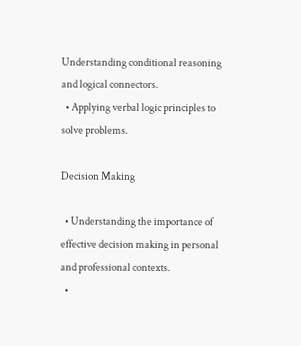Understanding conditional reasoning and logical connectors.
  • Applying verbal logic principles to solve problems.

Decision Making

  • Understanding the importance of effective decision making in personal and professional contexts.
  •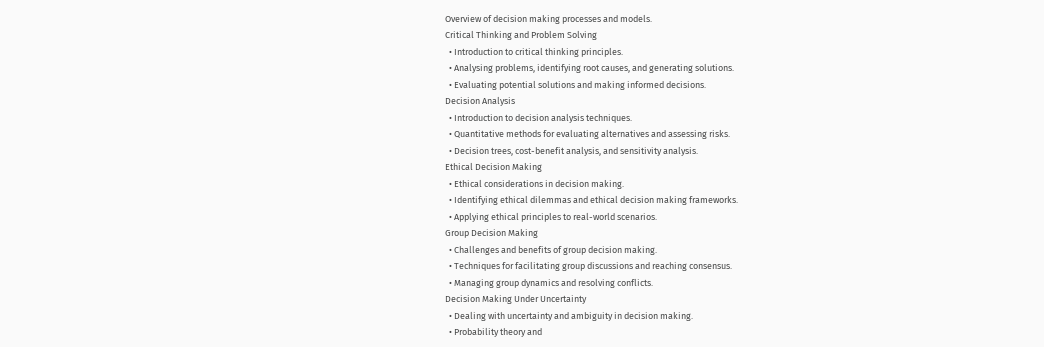Overview of decision making processes and models.
Critical Thinking and Problem Solving
  • Introduction to critical thinking principles.
  • Analysing problems, identifying root causes, and generating solutions.
  • Evaluating potential solutions and making informed decisions.
Decision Analysis
  • Introduction to decision analysis techniques.
  • Quantitative methods for evaluating alternatives and assessing risks.
  • Decision trees, cost-benefit analysis, and sensitivity analysis.
Ethical Decision Making
  • Ethical considerations in decision making.
  • Identifying ethical dilemmas and ethical decision making frameworks.
  • Applying ethical principles to real-world scenarios.
Group Decision Making
  • Challenges and benefits of group decision making.
  • Techniques for facilitating group discussions and reaching consensus.
  • Managing group dynamics and resolving conflicts.
Decision Making Under Uncertainty
  • Dealing with uncertainty and ambiguity in decision making.
  • Probability theory and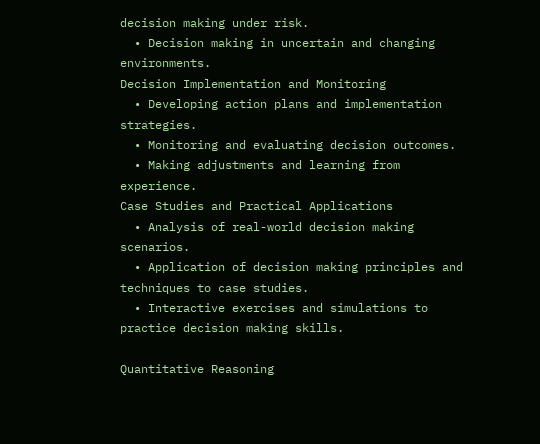decision making under risk.
  • Decision making in uncertain and changing environments.
Decision Implementation and Monitoring
  • Developing action plans and implementation strategies.
  • Monitoring and evaluating decision outcomes.
  • Making adjustments and learning from experience.
Case Studies and Practical Applications
  • Analysis of real-world decision making scenarios.
  • Application of decision making principles and techniques to case studies.
  • Interactive exercises and simulations to practice decision making skills.

Quantitative Reasoning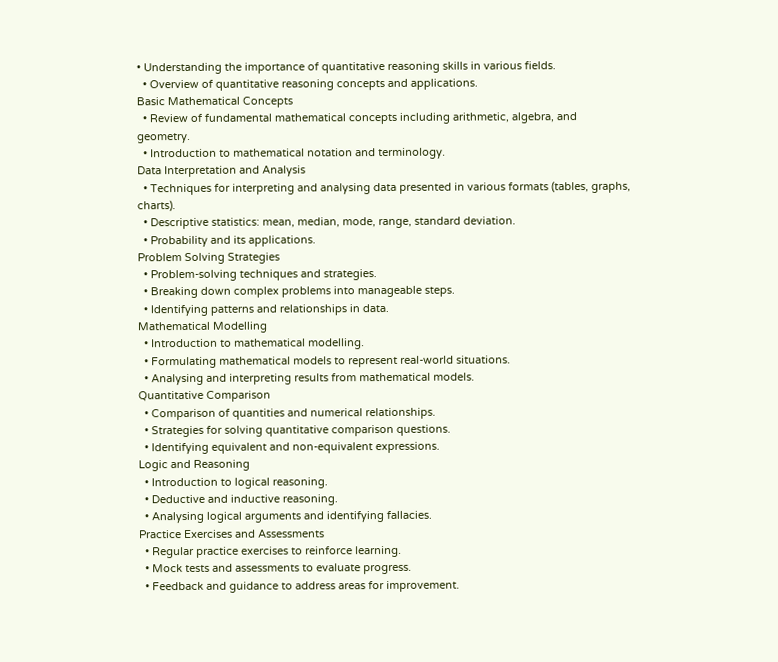• Understanding the importance of quantitative reasoning skills in various fields.
  • Overview of quantitative reasoning concepts and applications.
Basic Mathematical Concepts
  • Review of fundamental mathematical concepts including arithmetic, algebra, and geometry.
  • Introduction to mathematical notation and terminology.
Data Interpretation and Analysis
  • Techniques for interpreting and analysing data presented in various formats (tables, graphs, charts).
  • Descriptive statistics: mean, median, mode, range, standard deviation.
  • Probability and its applications.
Problem Solving Strategies
  • Problem-solving techniques and strategies.
  • Breaking down complex problems into manageable steps.
  • Identifying patterns and relationships in data.
Mathematical Modelling
  • Introduction to mathematical modelling.
  • Formulating mathematical models to represent real-world situations.
  • Analysing and interpreting results from mathematical models.
Quantitative Comparison
  • Comparison of quantities and numerical relationships.
  • Strategies for solving quantitative comparison questions.
  • Identifying equivalent and non-equivalent expressions.
Logic and Reasoning
  • Introduction to logical reasoning.
  • Deductive and inductive reasoning.
  • Analysing logical arguments and identifying fallacies.
Practice Exercises and Assessments
  • Regular practice exercises to reinforce learning.
  • Mock tests and assessments to evaluate progress.
  • Feedback and guidance to address areas for improvement.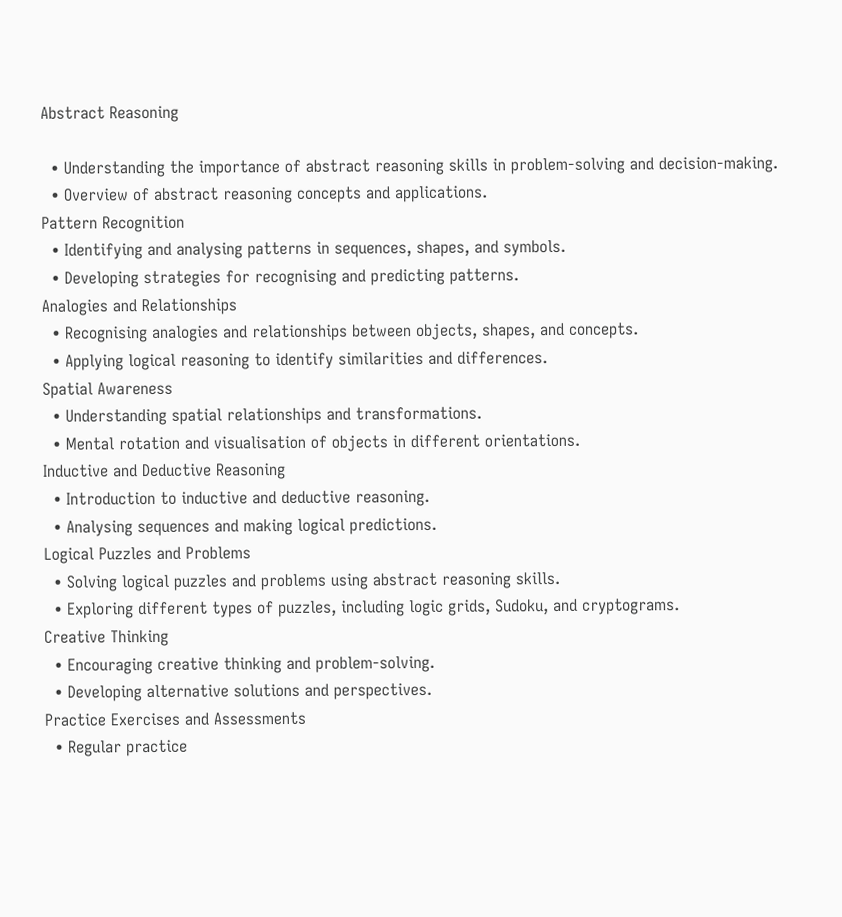Abstract Reasoning

  • Understanding the importance of abstract reasoning skills in problem-solving and decision-making.
  • Overview of abstract reasoning concepts and applications.
Pattern Recognition
  • Identifying and analysing patterns in sequences, shapes, and symbols.
  • Developing strategies for recognising and predicting patterns.
Analogies and Relationships
  • Recognising analogies and relationships between objects, shapes, and concepts.
  • Applying logical reasoning to identify similarities and differences.
Spatial Awareness
  • Understanding spatial relationships and transformations.
  • Mental rotation and visualisation of objects in different orientations.
Inductive and Deductive Reasoning
  • Introduction to inductive and deductive reasoning.
  • Analysing sequences and making logical predictions.
Logical Puzzles and Problems
  • Solving logical puzzles and problems using abstract reasoning skills.
  • Exploring different types of puzzles, including logic grids, Sudoku, and cryptograms.
Creative Thinking
  • Encouraging creative thinking and problem-solving.
  • Developing alternative solutions and perspectives.
Practice Exercises and Assessments
  • Regular practice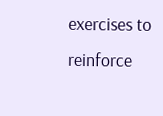exercises to reinforce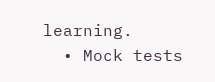learning.
  • Mock tests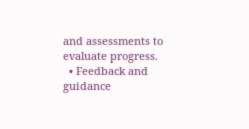and assessments to evaluate progress.
  • Feedback and guidance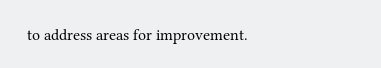to address areas for improvement.